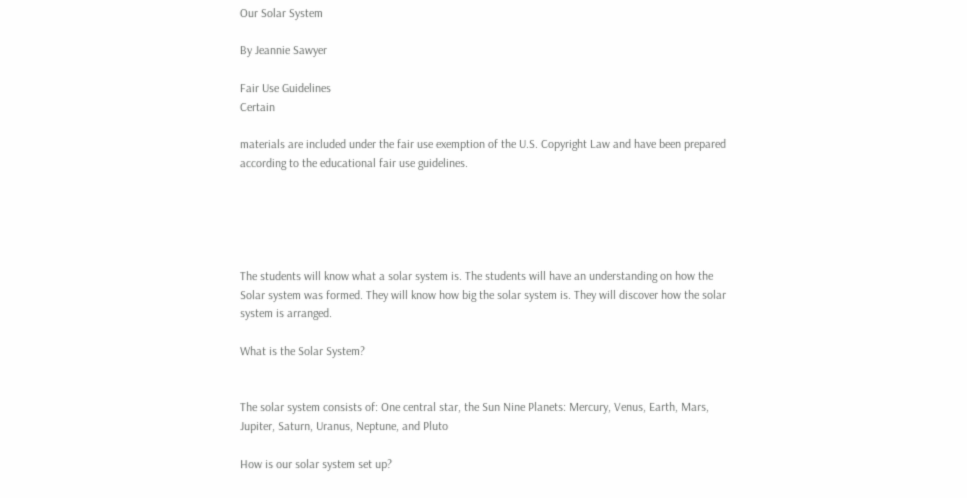Our Solar System

By Jeannie Sawyer

Fair Use Guidelines
Certain

materials are included under the fair use exemption of the U.S. Copyright Law and have been prepared according to the educational fair use guidelines.





The students will know what a solar system is. The students will have an understanding on how the Solar system was formed. They will know how big the solar system is. They will discover how the solar system is arranged.

What is the Solar System?


The solar system consists of: One central star, the Sun Nine Planets: Mercury, Venus, Earth, Mars, Jupiter, Saturn, Uranus, Neptune, and Pluto

How is our solar system set up?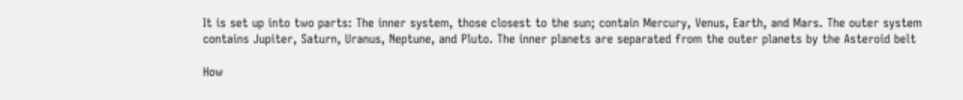It is set up into two parts: The inner system, those closest to the sun; contain Mercury, Venus, Earth, and Mars. The outer system contains Jupiter, Saturn, Uranus, Neptune, and Pluto. The inner planets are separated from the outer planets by the Asteroid belt

How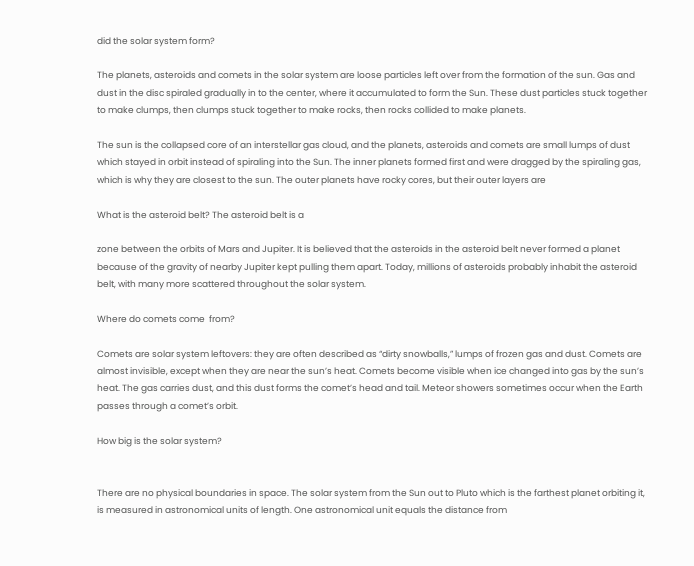did the solar system form?

The planets, asteroids and comets in the solar system are loose particles left over from the formation of the sun. Gas and dust in the disc spiraled gradually in to the center, where it accumulated to form the Sun. These dust particles stuck together to make clumps, then clumps stuck together to make rocks, then rocks collided to make planets.

The sun is the collapsed core of an interstellar gas cloud, and the planets, asteroids and comets are small lumps of dust which stayed in orbit instead of spiraling into the Sun. The inner planets formed first and were dragged by the spiraling gas, which is why they are closest to the sun. The outer planets have rocky cores, but their outer layers are

What is the asteroid belt? The asteroid belt is a

zone between the orbits of Mars and Jupiter. It is believed that the asteroids in the asteroid belt never formed a planet because of the gravity of nearby Jupiter kept pulling them apart. Today, millions of asteroids probably inhabit the asteroid belt, with many more scattered throughout the solar system.

Where do comets come  from?

Comets are solar system leftovers: they are often described as “dirty snowballs,” lumps of frozen gas and dust. Comets are almost invisible, except when they are near the sun’s heat. Comets become visible when ice changed into gas by the sun’s heat. The gas carries dust, and this dust forms the comet’s head and tail. Meteor showers sometimes occur when the Earth passes through a comet’s orbit.

How big is the solar system?


There are no physical boundaries in space. The solar system from the Sun out to Pluto which is the farthest planet orbiting it, is measured in astronomical units of length. One astronomical unit equals the distance from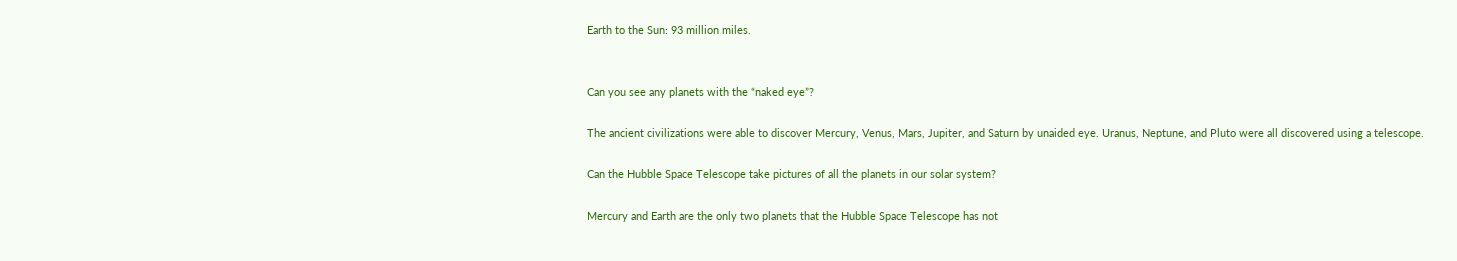Earth to the Sun: 93 million miles.


Can you see any planets with the “naked eye”?

The ancient civilizations were able to discover Mercury, Venus, Mars, Jupiter, and Saturn by unaided eye. Uranus, Neptune, and Pluto were all discovered using a telescope.

Can the Hubble Space Telescope take pictures of all the planets in our solar system?

Mercury and Earth are the only two planets that the Hubble Space Telescope has not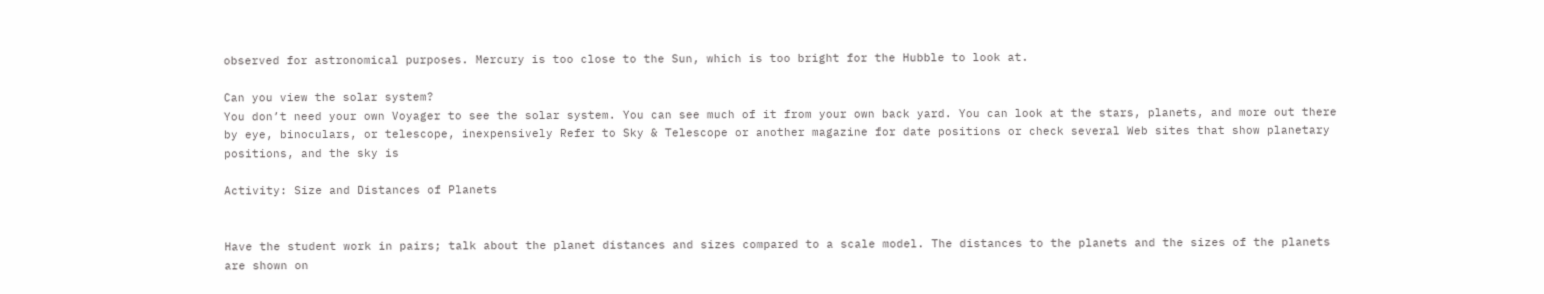observed for astronomical purposes. Mercury is too close to the Sun, which is too bright for the Hubble to look at.

Can you view the solar system?
You don’t need your own Voyager to see the solar system. You can see much of it from your own back yard. You can look at the stars, planets, and more out there by eye, binoculars, or telescope, inexpensively Refer to Sky & Telescope or another magazine for date positions or check several Web sites that show planetary positions, and the sky is

Activity: Size and Distances of Planets


Have the student work in pairs; talk about the planet distances and sizes compared to a scale model. The distances to the planets and the sizes of the planets are shown on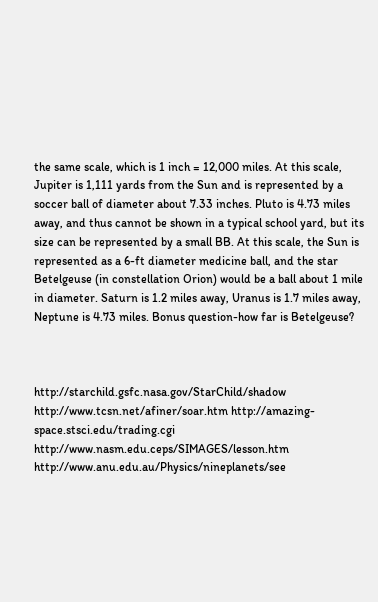the same scale, which is 1 inch = 12,000 miles. At this scale, Jupiter is 1,111 yards from the Sun and is represented by a soccer ball of diameter about 7.33 inches. Pluto is 4.73 miles away, and thus cannot be shown in a typical school yard, but its size can be represented by a small BB. At this scale, the Sun is represented as a 6-ft diameter medicine ball, and the star Betelgeuse (in constellation Orion) would be a ball about 1 mile in diameter. Saturn is 1.2 miles away, Uranus is 1.7 miles away, Neptune is 4.73 miles. Bonus question-how far is Betelgeuse?



http://starchild.gsfc.nasa.gov/StarChild/shadow http://www.tcsn.net/afiner/soar.htm http://amazing-space.stsci.edu/trading.cgi http://www.nasm.edu.ceps/SIMAGES/lesson.htm http://www.anu.edu.au/Physics/nineplanets/see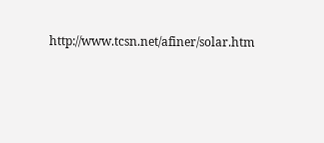http://www.tcsn.net/afiner/solar.htm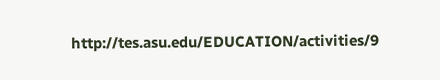http://tes.asu.edu/EDUCATION/activities/9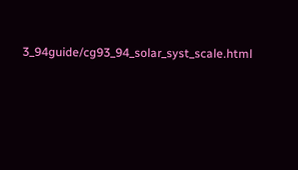3_94guide/cg93_94_solar_syst_scale.html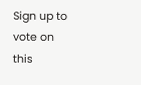Sign up to vote on this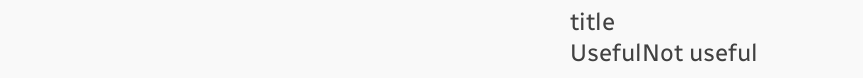title
UsefulNot useful